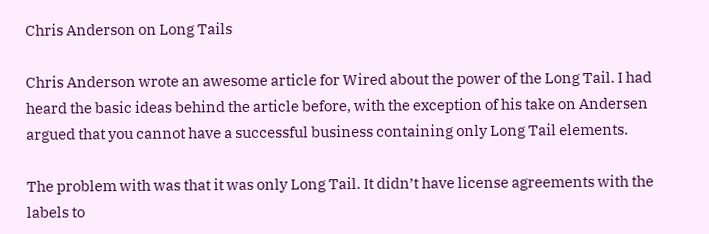Chris Anderson on Long Tails

Chris Anderson wrote an awesome article for Wired about the power of the Long Tail. I had heard the basic ideas behind the article before, with the exception of his take on Andersen argued that you cannot have a successful business containing only Long Tail elements.

The problem with was that it was only Long Tail. It didn’t have license agreements with the labels to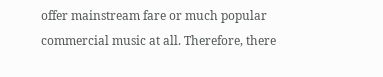offer mainstream fare or much popular commercial music at all. Therefore, there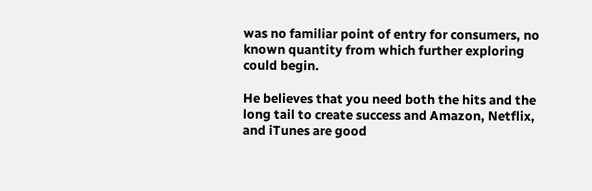was no familiar point of entry for consumers, no known quantity from which further exploring could begin.

He believes that you need both the hits and the long tail to create success and Amazon, Netflix, and iTunes are good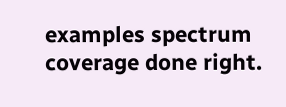examples spectrum coverage done right.